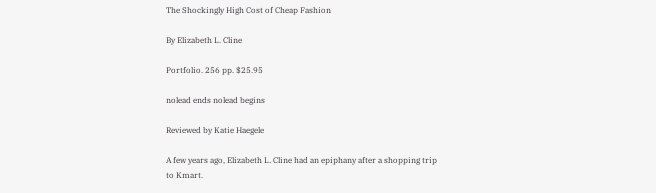The Shockingly High Cost of Cheap Fashion

By Elizabeth L. Cline

Portfolio. 256 pp. $25.95

nolead ends nolead begins

Reviewed by Katie Haegele

A few years ago, Elizabeth L. Cline had an epiphany after a shopping trip to Kmart.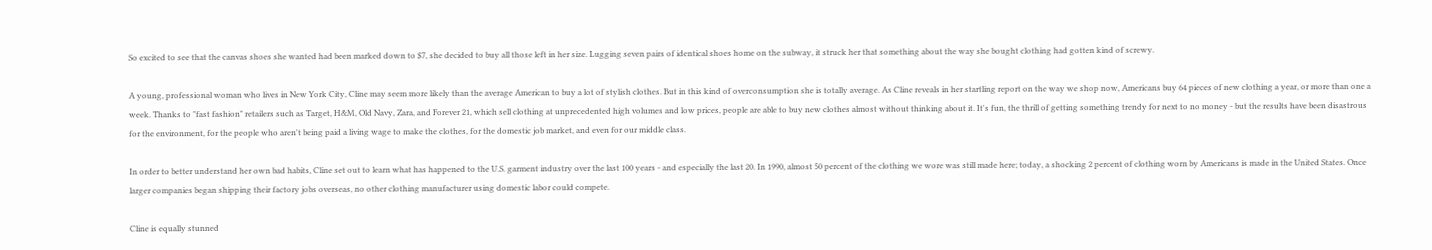So excited to see that the canvas shoes she wanted had been marked down to $7, she decided to buy all those left in her size. Lugging seven pairs of identical shoes home on the subway, it struck her that something about the way she bought clothing had gotten kind of screwy.

A young, professional woman who lives in New York City, Cline may seem more likely than the average American to buy a lot of stylish clothes. But in this kind of overconsumption she is totally average. As Cline reveals in her startling report on the way we shop now, Americans buy 64 pieces of new clothing a year, or more than one a week. Thanks to "fast fashion" retailers such as Target, H&M, Old Navy, Zara, and Forever 21, which sell clothing at unprecedented high volumes and low prices, people are able to buy new clothes almost without thinking about it. It's fun, the thrill of getting something trendy for next to no money - but the results have been disastrous for the environment, for the people who aren't being paid a living wage to make the clothes, for the domestic job market, and even for our middle class.

In order to better understand her own bad habits, Cline set out to learn what has happened to the U.S. garment industry over the last 100 years - and especially the last 20. In 1990, almost 50 percent of the clothing we wore was still made here; today, a shocking 2 percent of clothing worn by Americans is made in the United States. Once larger companies began shipping their factory jobs overseas, no other clothing manufacturer using domestic labor could compete.

Cline is equally stunned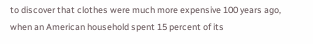to discover that clothes were much more expensive 100 years ago, when an American household spent 15 percent of its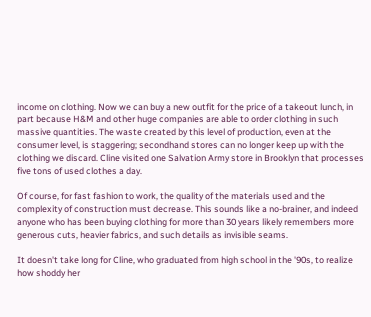income on clothing. Now we can buy a new outfit for the price of a takeout lunch, in part because H&M and other huge companies are able to order clothing in such massive quantities. The waste created by this level of production, even at the consumer level, is staggering; secondhand stores can no longer keep up with the clothing we discard. Cline visited one Salvation Army store in Brooklyn that processes five tons of used clothes a day.

Of course, for fast fashion to work, the quality of the materials used and the complexity of construction must decrease. This sounds like a no-brainer, and indeed anyone who has been buying clothing for more than 30 years likely remembers more generous cuts, heavier fabrics, and such details as invisible seams.

It doesn't take long for Cline, who graduated from high school in the '90s, to realize how shoddy her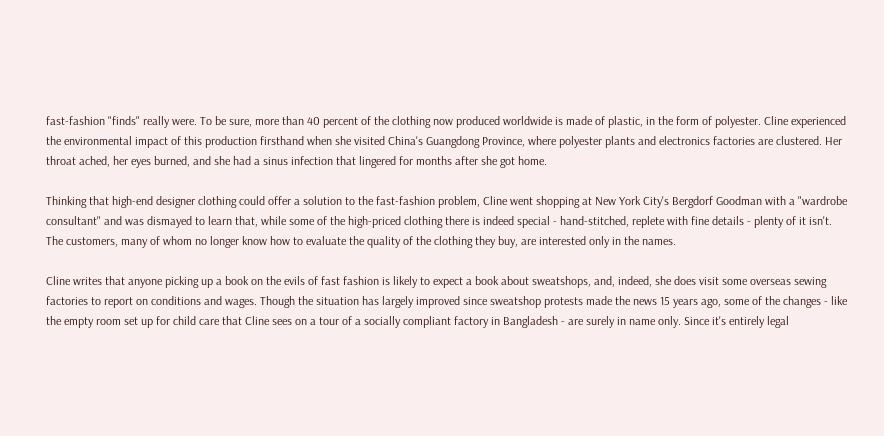fast-fashion "finds" really were. To be sure, more than 40 percent of the clothing now produced worldwide is made of plastic, in the form of polyester. Cline experienced the environmental impact of this production firsthand when she visited China's Guangdong Province, where polyester plants and electronics factories are clustered. Her throat ached, her eyes burned, and she had a sinus infection that lingered for months after she got home.

Thinking that high-end designer clothing could offer a solution to the fast-fashion problem, Cline went shopping at New York City's Bergdorf Goodman with a "wardrobe consultant" and was dismayed to learn that, while some of the high-priced clothing there is indeed special - hand-stitched, replete with fine details - plenty of it isn't. The customers, many of whom no longer know how to evaluate the quality of the clothing they buy, are interested only in the names.

Cline writes that anyone picking up a book on the evils of fast fashion is likely to expect a book about sweatshops, and, indeed, she does visit some overseas sewing factories to report on conditions and wages. Though the situation has largely improved since sweatshop protests made the news 15 years ago, some of the changes - like the empty room set up for child care that Cline sees on a tour of a socially compliant factory in Bangladesh - are surely in name only. Since it's entirely legal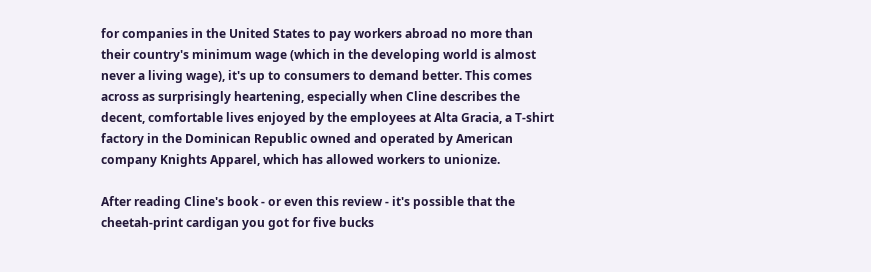for companies in the United States to pay workers abroad no more than their country's minimum wage (which in the developing world is almost never a living wage), it's up to consumers to demand better. This comes across as surprisingly heartening, especially when Cline describes the decent, comfortable lives enjoyed by the employees at Alta Gracia, a T-shirt factory in the Dominican Republic owned and operated by American company Knights Apparel, which has allowed workers to unionize.

After reading Cline's book - or even this review - it's possible that the cheetah-print cardigan you got for five bucks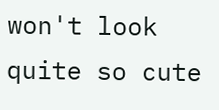won't look quite so cute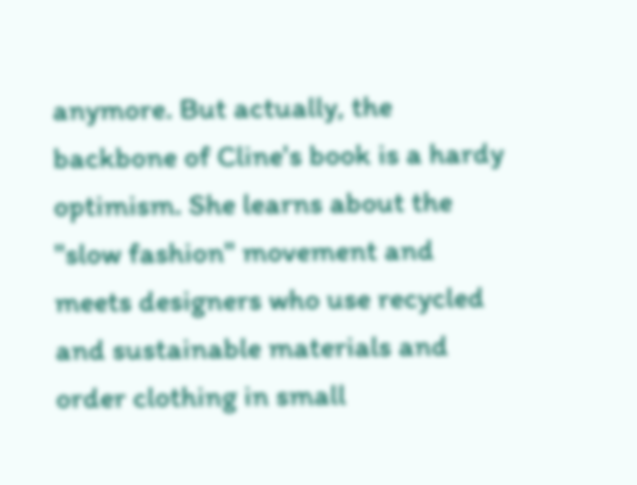anymore. But actually, the backbone of Cline's book is a hardy optimism. She learns about the "slow fashion" movement and meets designers who use recycled and sustainable materials and order clothing in small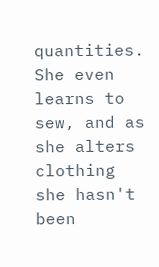quantities. She even learns to sew, and as she alters clothing she hasn't been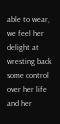able to wear, we feel her delight at wresting back some control over her life and her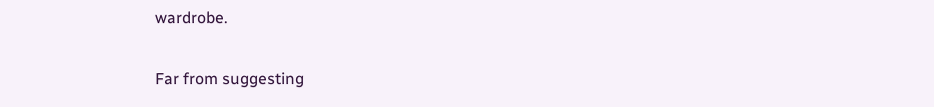wardrobe.

Far from suggesting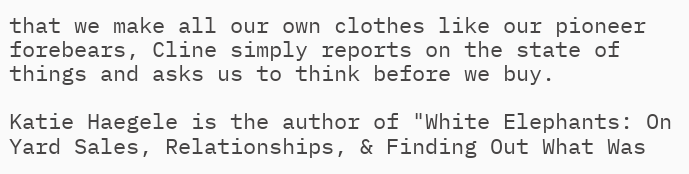that we make all our own clothes like our pioneer forebears, Cline simply reports on the state of things and asks us to think before we buy.

Katie Haegele is the author of "White Elephants: On Yard Sales, Relationships, & Finding Out What Was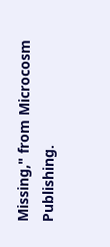Missing," from Microcosm Publishing.